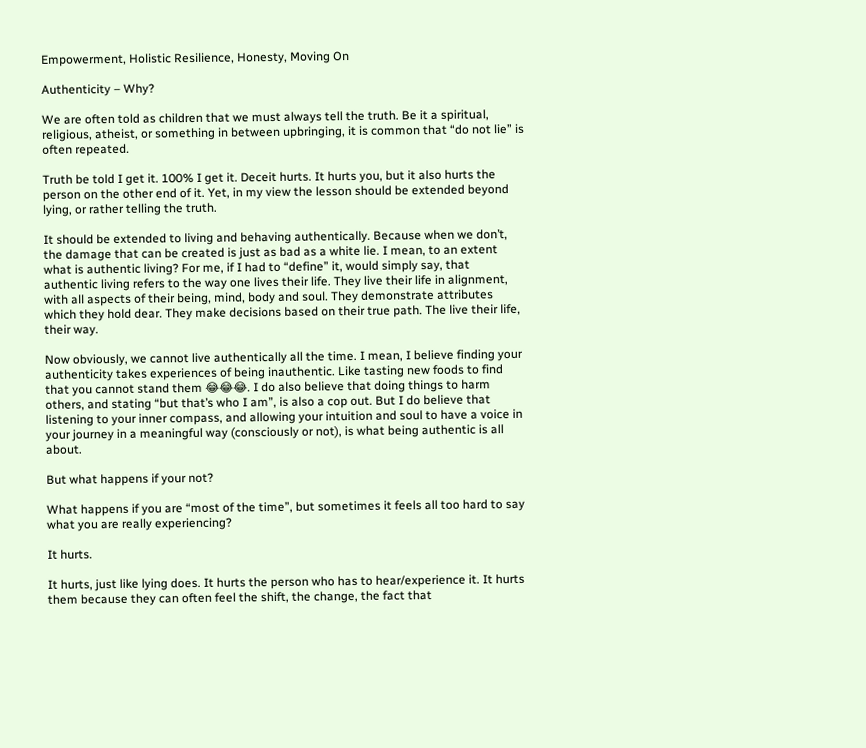Empowerment, Holistic Resilience, Honesty, Moving On

Authenticity – Why?

We are often told as children that we must always tell the truth. Be it a spiritual, religious, atheist, or something in between upbringing, it is common that “do not lie” is often repeated.

Truth be told I get it. 100% I get it. Deceit hurts. It hurts you, but it also hurts the person on the other end of it. Yet, in my view the lesson should be extended beyond lying, or rather telling the truth.

It should be extended to living and behaving authentically. Because when we don’t, the damage that can be created is just as bad as a white lie. I mean, to an extent what is authentic living? For me, if I had to “define” it, would simply say, that authentic living refers to the way one lives their life. They live their life in alignment, with all aspects of their being, mind, body and soul. They demonstrate attributes which they hold dear. They make decisions based on their true path. The live their life, their way.

Now obviously, we cannot live authentically all the time. I mean, I believe finding your authenticity takes experiences of being inauthentic. Like tasting new foods to find that you cannot stand them 😂😂😂. I do also believe that doing things to harm others, and stating “but that’s who I am”, is also a cop out. But I do believe that listening to your inner compass, and allowing your intuition and soul to have a voice in your journey in a meaningful way (consciously or not), is what being authentic is all about.

But what happens if your not?

What happens if you are “most of the time”, but sometimes it feels all too hard to say what you are really experiencing?

It hurts.

It hurts, just like lying does. It hurts the person who has to hear/experience it. It hurts them because they can often feel the shift, the change, the fact that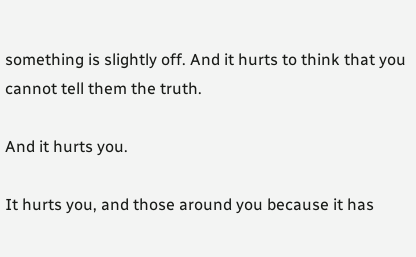something is slightly off. And it hurts to think that you cannot tell them the truth.

And it hurts you.

It hurts you, and those around you because it has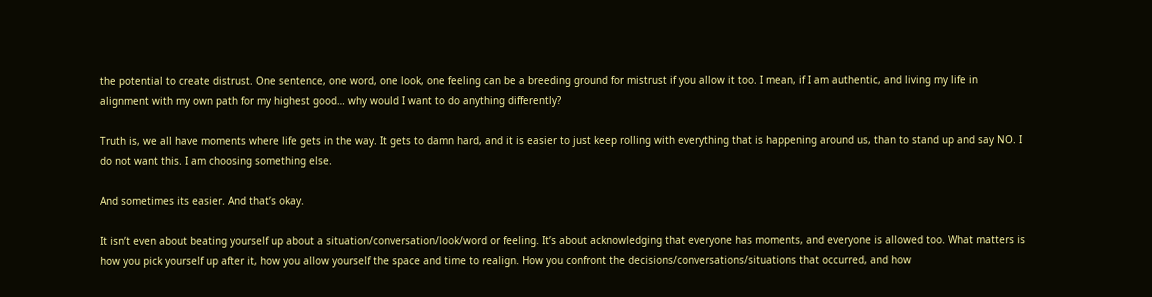the potential to create distrust. One sentence, one word, one look, one feeling can be a breeding ground for mistrust if you allow it too. I mean, if I am authentic, and living my life in alignment with my own path for my highest good… why would I want to do anything differently?

Truth is, we all have moments where life gets in the way. It gets to damn hard, and it is easier to just keep rolling with everything that is happening around us, than to stand up and say NO. I do not want this. I am choosing something else.

And sometimes its easier. And that’s okay.

It isn’t even about beating yourself up about a situation/conversation/look/word or feeling. It’s about acknowledging that everyone has moments, and everyone is allowed too. What matters is how you pick yourself up after it, how you allow yourself the space and time to realign. How you confront the decisions/conversations/situations that occurred, and how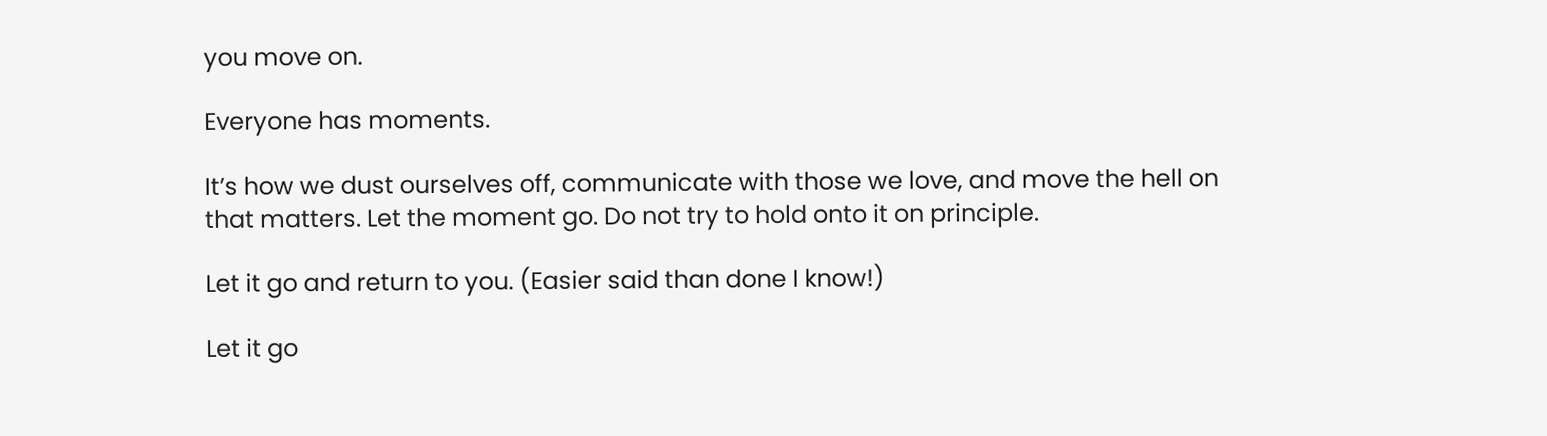you move on.

Everyone has moments.

It’s how we dust ourselves off, communicate with those we love, and move the hell on that matters. Let the moment go. Do not try to hold onto it on principle.

Let it go and return to you. (Easier said than done I know!)

Let it go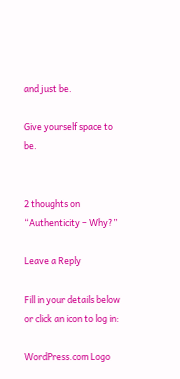and just be.

Give yourself space to be.


2 thoughts on “Authenticity – Why?”

Leave a Reply

Fill in your details below or click an icon to log in:

WordPress.com Logo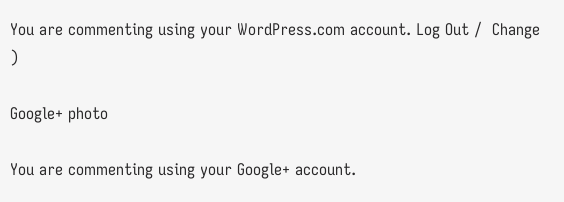You are commenting using your WordPress.com account. Log Out /  Change )

Google+ photo

You are commenting using your Google+ account.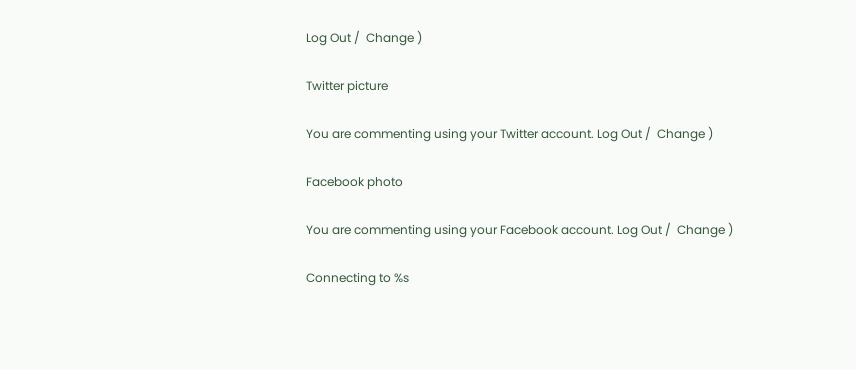Log Out /  Change )

Twitter picture

You are commenting using your Twitter account. Log Out /  Change )

Facebook photo

You are commenting using your Facebook account. Log Out /  Change )

Connecting to %s